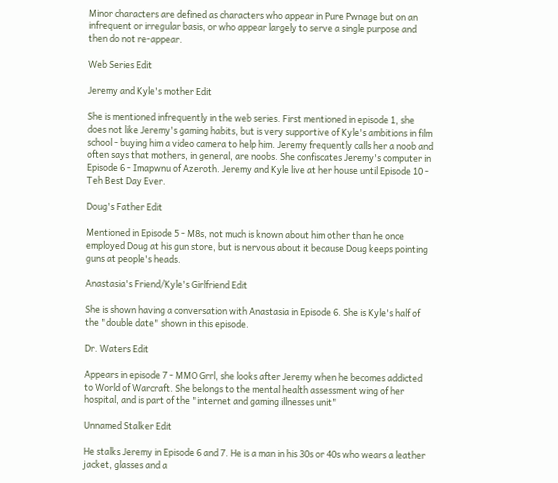Minor characters are defined as characters who appear in Pure Pwnage but on an infrequent or irregular basis, or who appear largely to serve a single purpose and then do not re-appear.

Web Series Edit

Jeremy and Kyle's mother Edit

She is mentioned infrequently in the web series. First mentioned in episode 1, she does not like Jeremy's gaming habits, but is very supportive of Kyle's ambitions in film school - buying him a video camera to help him. Jeremy frequently calls her a noob and often says that mothers, in general, are noobs. She confiscates Jeremy's computer in Episode 6 - Imapwnu of Azeroth. Jeremy and Kyle live at her house until Episode 10 - Teh Best Day Ever.

Doug's Father Edit

Mentioned in Episode 5 - M8s, not much is known about him other than he once employed Doug at his gun store, but is nervous about it because Doug keeps pointing guns at people's heads.

Anastasia's Friend/Kyle's Girlfriend Edit

She is shown having a conversation with Anastasia in Episode 6. She is Kyle's half of the "double date" shown in this episode.

Dr. Waters Edit

Appears in episode 7 - MMO Grrl, she looks after Jeremy when he becomes addicted to World of Warcraft. She belongs to the mental health assessment wing of her hospital, and is part of the "internet and gaming illnesses unit"

Unnamed Stalker Edit

He stalks Jeremy in Episode 6 and 7. He is a man in his 30s or 40s who wears a leather jacket, glasses and a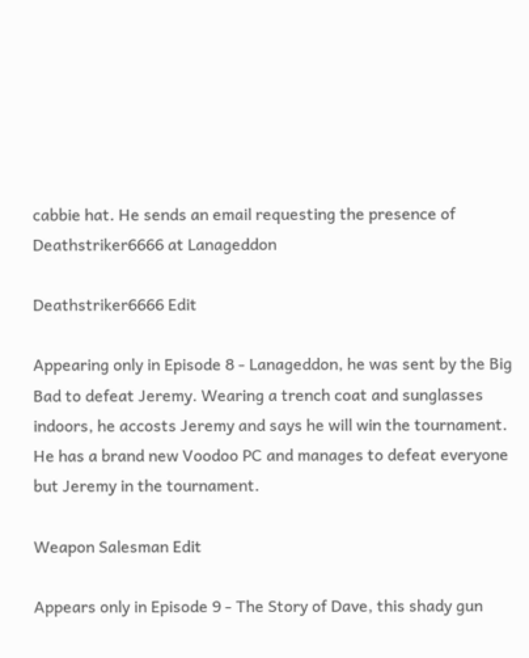cabbie hat. He sends an email requesting the presence of Deathstriker6666 at Lanageddon

Deathstriker6666 Edit

Appearing only in Episode 8 - Lanageddon, he was sent by the Big Bad to defeat Jeremy. Wearing a trench coat and sunglasses indoors, he accosts Jeremy and says he will win the tournament. He has a brand new Voodoo PC and manages to defeat everyone but Jeremy in the tournament.

Weapon Salesman Edit

Appears only in Episode 9 - The Story of Dave, this shady gun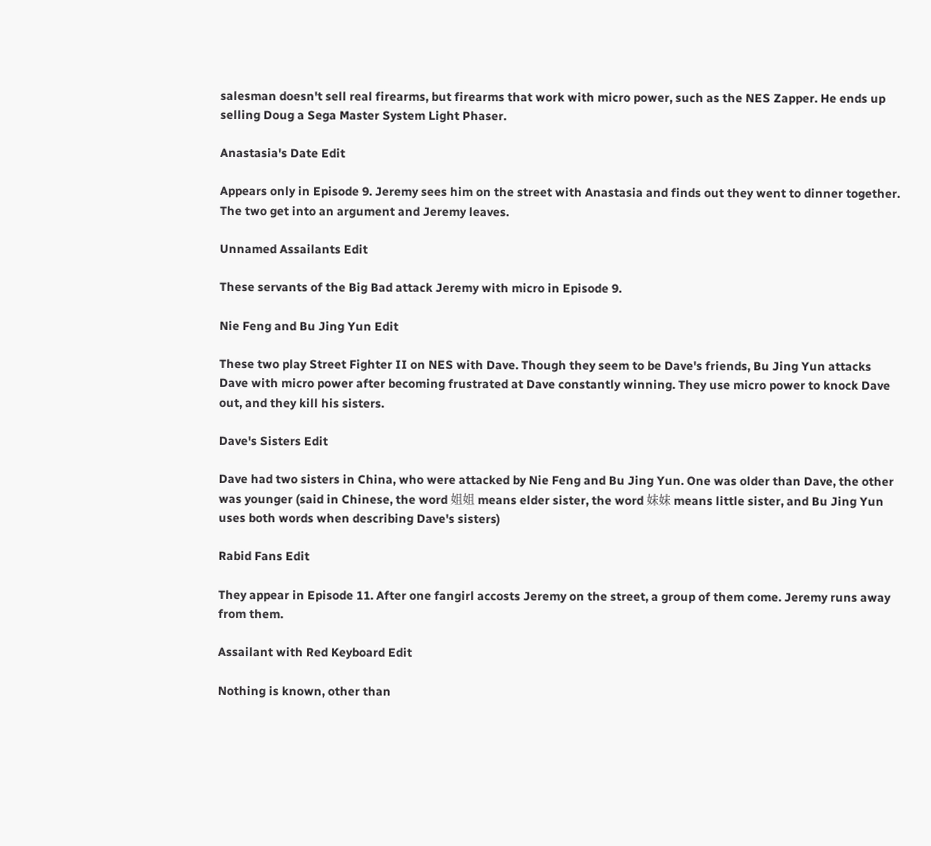salesman doesn't sell real firearms, but firearms that work with micro power, such as the NES Zapper. He ends up selling Doug a Sega Master System Light Phaser.

Anastasia's Date Edit

Appears only in Episode 9. Jeremy sees him on the street with Anastasia and finds out they went to dinner together. The two get into an argument and Jeremy leaves.

Unnamed Assailants Edit

These servants of the Big Bad attack Jeremy with micro in Episode 9.

Nie Feng and Bu Jing Yun Edit

These two play Street Fighter II on NES with Dave. Though they seem to be Dave's friends, Bu Jing Yun attacks Dave with micro power after becoming frustrated at Dave constantly winning. They use micro power to knock Dave out, and they kill his sisters.

Dave's Sisters Edit

Dave had two sisters in China, who were attacked by Nie Feng and Bu Jing Yun. One was older than Dave, the other was younger (said in Chinese, the word 姐姐 means elder sister, the word 妹妹 means little sister, and Bu Jing Yun uses both words when describing Dave's sisters)

Rabid Fans Edit

They appear in Episode 11. After one fangirl accosts Jeremy on the street, a group of them come. Jeremy runs away from them.

Assailant with Red Keyboard Edit

Nothing is known, other than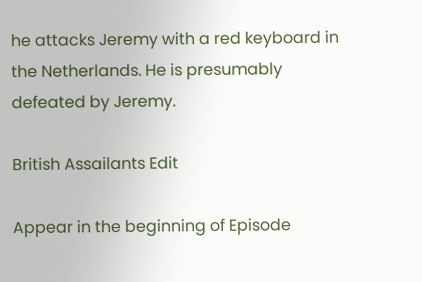he attacks Jeremy with a red keyboard in the Netherlands. He is presumably defeated by Jeremy.

British Assailants Edit

Appear in the beginning of Episode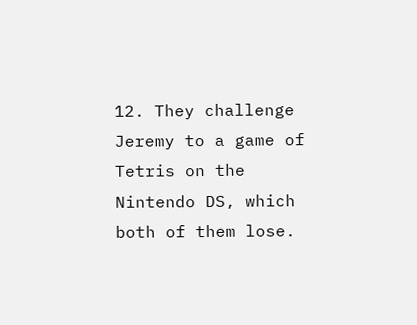12. They challenge Jeremy to a game of Tetris on the Nintendo DS, which both of them lose.